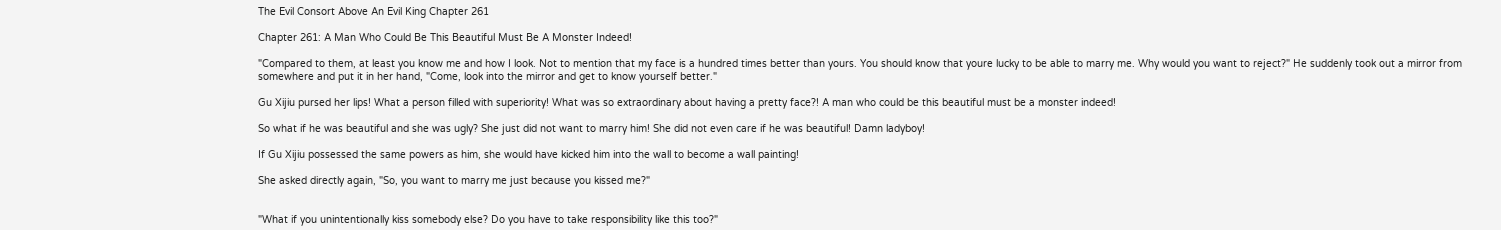The Evil Consort Above An Evil King Chapter 261

Chapter 261: A Man Who Could Be This Beautiful Must Be A Monster Indeed!

"Compared to them, at least you know me and how I look. Not to mention that my face is a hundred times better than yours. You should know that youre lucky to be able to marry me. Why would you want to reject?" He suddenly took out a mirror from somewhere and put it in her hand, "Come, look into the mirror and get to know yourself better."

Gu Xijiu pursed her lips! What a person filled with superiority! What was so extraordinary about having a pretty face?! A man who could be this beautiful must be a monster indeed!

So what if he was beautiful and she was ugly? She just did not want to marry him! She did not even care if he was beautiful! Damn ladyboy!

If Gu Xijiu possessed the same powers as him, she would have kicked him into the wall to become a wall painting!

She asked directly again, "So, you want to marry me just because you kissed me?"


"What if you unintentionally kiss somebody else? Do you have to take responsibility like this too?"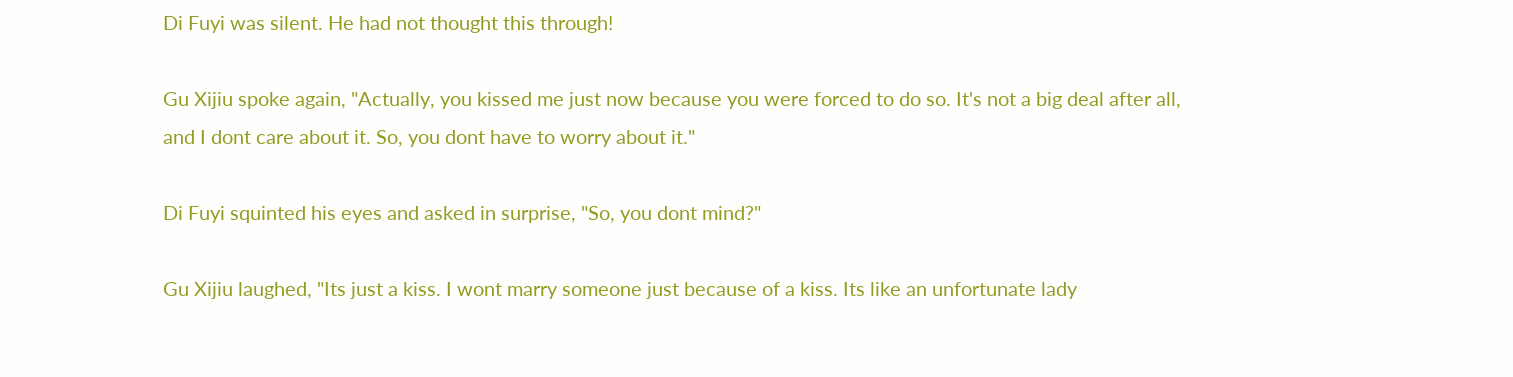Di Fuyi was silent. He had not thought this through!

Gu Xijiu spoke again, "Actually, you kissed me just now because you were forced to do so. It's not a big deal after all, and I dont care about it. So, you dont have to worry about it."

Di Fuyi squinted his eyes and asked in surprise, "So, you dont mind?"

Gu Xijiu laughed, "Its just a kiss. I wont marry someone just because of a kiss. Its like an unfortunate lady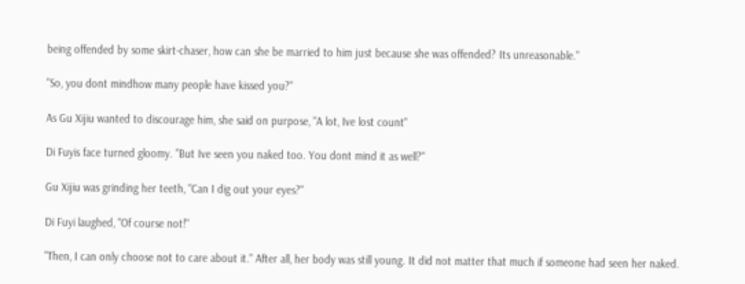being offended by some skirt-chaser, how can she be married to him just because she was offended? Its unreasonable."

"So, you dont mindhow many people have kissed you?"

As Gu Xijiu wanted to discourage him, she said on purpose, "A lot, Ive lost count"

Di Fuyis face turned gloomy. "But Ive seen you naked too. You dont mind it as well?"

Gu Xijiu was grinding her teeth, "Can I dig out your eyes?"

Di Fuyi laughed, "Of course not!"

"Then, I can only choose not to care about it." After all, her body was still young. It did not matter that much if someone had seen her naked.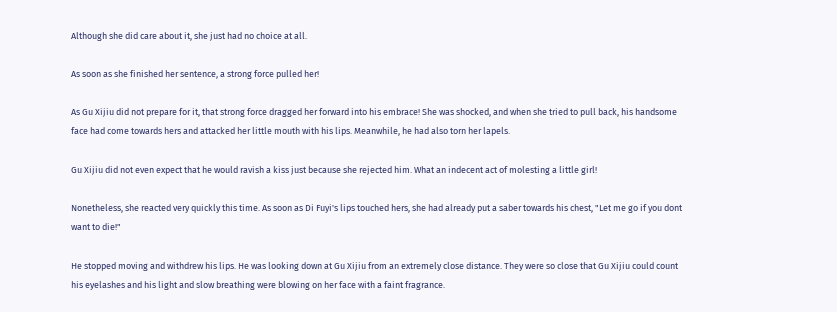Although she did care about it, she just had no choice at all.

As soon as she finished her sentence, a strong force pulled her!

As Gu Xijiu did not prepare for it, that strong force dragged her forward into his embrace! She was shocked, and when she tried to pull back, his handsome face had come towards hers and attacked her little mouth with his lips. Meanwhile, he had also torn her lapels.

Gu Xijiu did not even expect that he would ravish a kiss just because she rejected him. What an indecent act of molesting a little girl!

Nonetheless, she reacted very quickly this time. As soon as Di Fuyi's lips touched hers, she had already put a saber towards his chest, "Let me go if you dont want to die!"

He stopped moving and withdrew his lips. He was looking down at Gu Xijiu from an extremely close distance. They were so close that Gu Xijiu could count his eyelashes and his light and slow breathing were blowing on her face with a faint fragrance.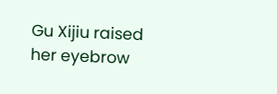Gu Xijiu raised her eyebrow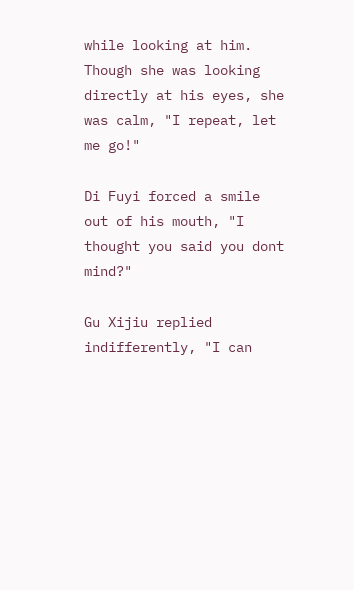while looking at him. Though she was looking directly at his eyes, she was calm, "I repeat, let me go!"

Di Fuyi forced a smile out of his mouth, "I thought you said you dont mind?"

Gu Xijiu replied indifferently, "I can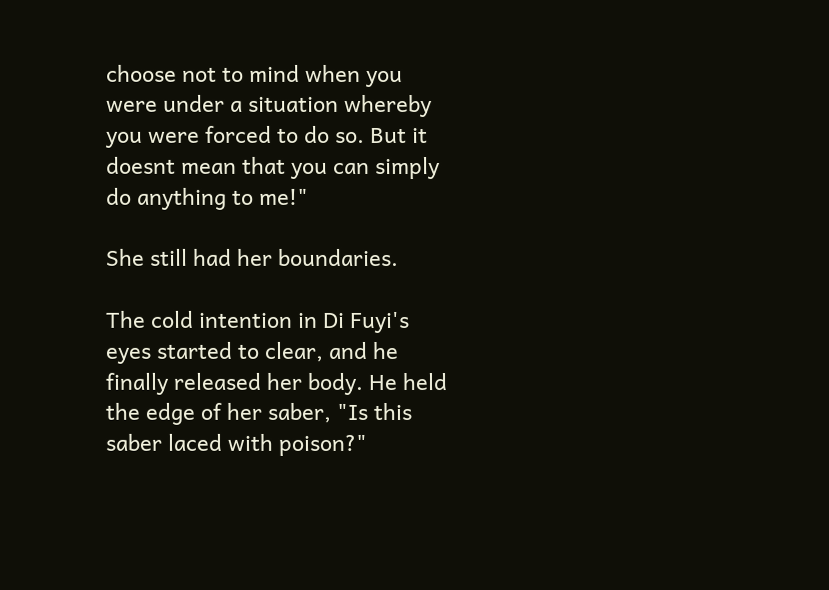choose not to mind when you were under a situation whereby you were forced to do so. But it doesnt mean that you can simply do anything to me!"

She still had her boundaries.

The cold intention in Di Fuyi's eyes started to clear, and he finally released her body. He held the edge of her saber, "Is this saber laced with poison?"